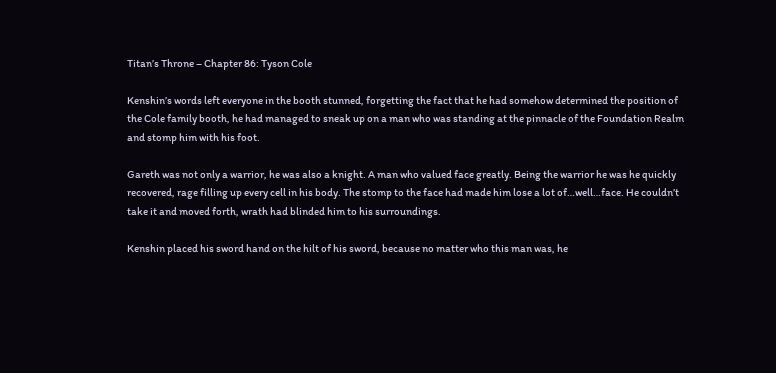Titan’s Throne – Chapter 86: Tyson Cole

Kenshin’s words left everyone in the booth stunned, forgetting the fact that he had somehow determined the position of the Cole family booth, he had managed to sneak up on a man who was standing at the pinnacle of the Foundation Realm and stomp him with his foot.

Gareth was not only a warrior, he was also a knight. A man who valued face greatly. Being the warrior he was he quickly recovered, rage filling up every cell in his body. The stomp to the face had made him lose a lot of…well…face. He couldn’t take it and moved forth, wrath had blinded him to his surroundings.

Kenshin placed his sword hand on the hilt of his sword, because no matter who this man was, he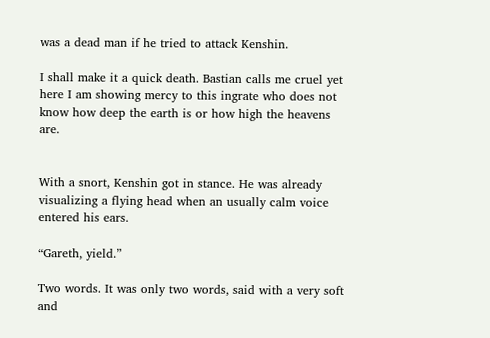was a dead man if he tried to attack Kenshin.

I shall make it a quick death. Bastian calls me cruel yet here I am showing mercy to this ingrate who does not know how deep the earth is or how high the heavens are.


With a snort, Kenshin got in stance. He was already visualizing a flying head when an usually calm voice entered his ears.

“Gareth, yield.”

Two words. It was only two words, said with a very soft and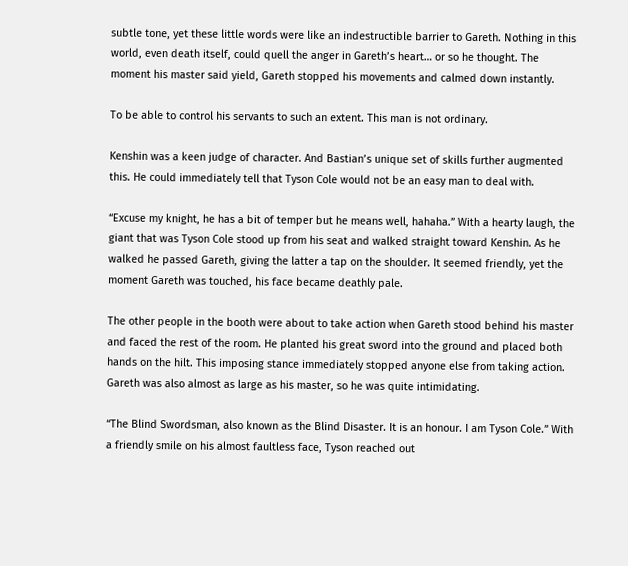subtle tone, yet these little words were like an indestructible barrier to Gareth. Nothing in this world, even death itself, could quell the anger in Gareth’s heart… or so he thought. The moment his master said yield, Gareth stopped his movements and calmed down instantly.

To be able to control his servants to such an extent. This man is not ordinary.

Kenshin was a keen judge of character. And Bastian’s unique set of skills further augmented this. He could immediately tell that Tyson Cole would not be an easy man to deal with.

“Excuse my knight, he has a bit of temper but he means well, hahaha.” With a hearty laugh, the giant that was Tyson Cole stood up from his seat and walked straight toward Kenshin. As he walked he passed Gareth, giving the latter a tap on the shoulder. It seemed friendly, yet the moment Gareth was touched, his face became deathly pale.

The other people in the booth were about to take action when Gareth stood behind his master and faced the rest of the room. He planted his great sword into the ground and placed both hands on the hilt. This imposing stance immediately stopped anyone else from taking action. Gareth was also almost as large as his master, so he was quite intimidating.

“The Blind Swordsman, also known as the Blind Disaster. It is an honour. I am Tyson Cole.” With a friendly smile on his almost faultless face, Tyson reached out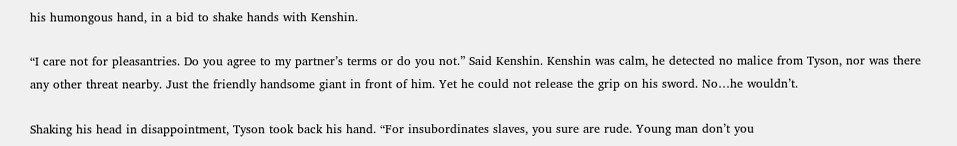his humongous hand, in a bid to shake hands with Kenshin.

“I care not for pleasantries. Do you agree to my partner’s terms or do you not.” Said Kenshin. Kenshin was calm, he detected no malice from Tyson, nor was there any other threat nearby. Just the friendly handsome giant in front of him. Yet he could not release the grip on his sword. No…he wouldn’t.

Shaking his head in disappointment, Tyson took back his hand. “For insubordinates slaves, you sure are rude. Young man don’t you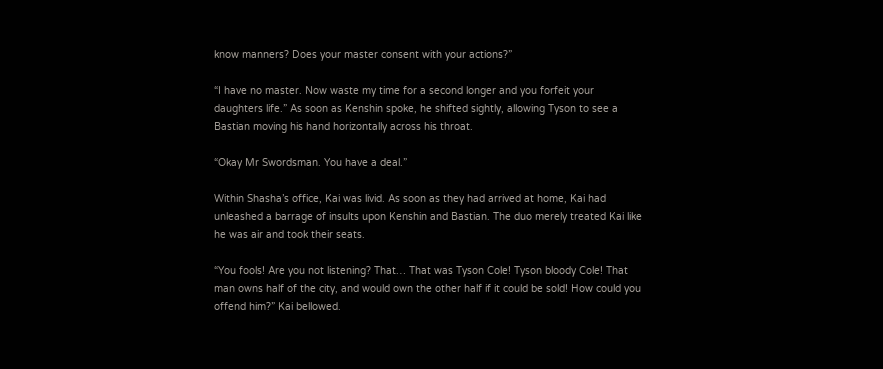know manners? Does your master consent with your actions?”

“I have no master. Now waste my time for a second longer and you forfeit your daughters life.” As soon as Kenshin spoke, he shifted sightly, allowing Tyson to see a Bastian moving his hand horizontally across his throat.

“Okay Mr Swordsman. You have a deal.”

Within Shasha’s office, Kai was livid. As soon as they had arrived at home, Kai had unleashed a barrage of insults upon Kenshin and Bastian. The duo merely treated Kai like he was air and took their seats.

“You fools! Are you not listening? That… That was Tyson Cole! Tyson bloody Cole! That man owns half of the city, and would own the other half if it could be sold! How could you offend him?” Kai bellowed.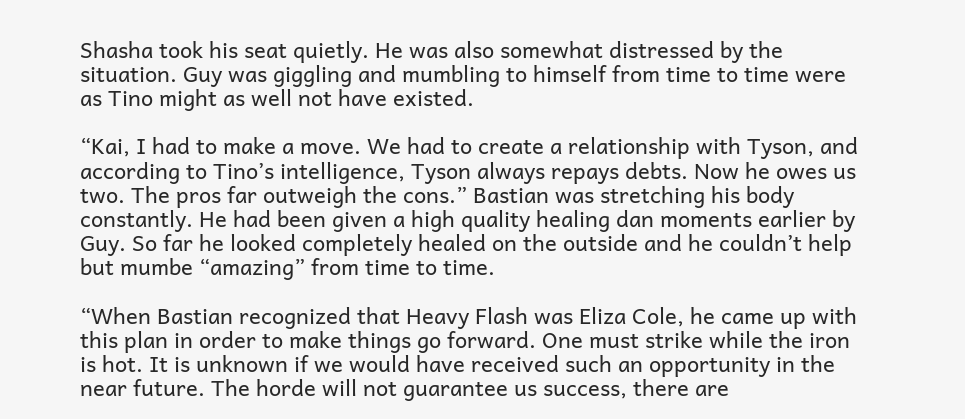Shasha took his seat quietly. He was also somewhat distressed by the situation. Guy was giggling and mumbling to himself from time to time were as Tino might as well not have existed.

“Kai, I had to make a move. We had to create a relationship with Tyson, and according to Tino’s intelligence, Tyson always repays debts. Now he owes us two. The pros far outweigh the cons.” Bastian was stretching his body constantly. He had been given a high quality healing dan moments earlier by Guy. So far he looked completely healed on the outside and he couldn’t help but mumbe “amazing” from time to time.

“When Bastian recognized that Heavy Flash was Eliza Cole, he came up with this plan in order to make things go forward. One must strike while the iron is hot. It is unknown if we would have received such an opportunity in the near future. The horde will not guarantee us success, there are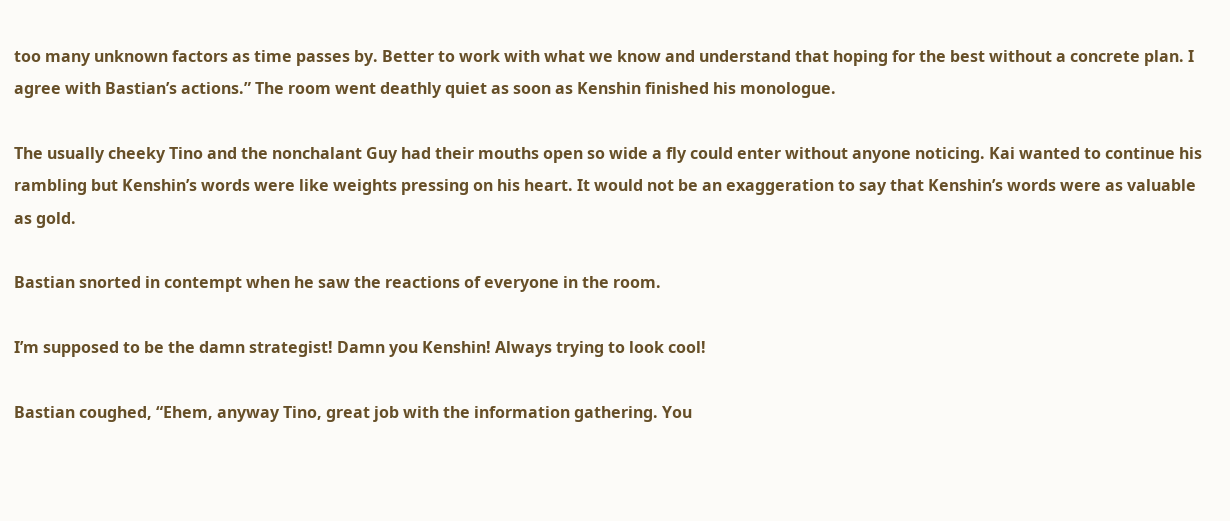too many unknown factors as time passes by. Better to work with what we know and understand that hoping for the best without a concrete plan. I agree with Bastian’s actions.” The room went deathly quiet as soon as Kenshin finished his monologue.

The usually cheeky Tino and the nonchalant Guy had their mouths open so wide a fly could enter without anyone noticing. Kai wanted to continue his rambling but Kenshin’s words were like weights pressing on his heart. It would not be an exaggeration to say that Kenshin’s words were as valuable as gold.

Bastian snorted in contempt when he saw the reactions of everyone in the room.

I’m supposed to be the damn strategist! Damn you Kenshin! Always trying to look cool!

Bastian coughed, “Ehem, anyway Tino, great job with the information gathering. You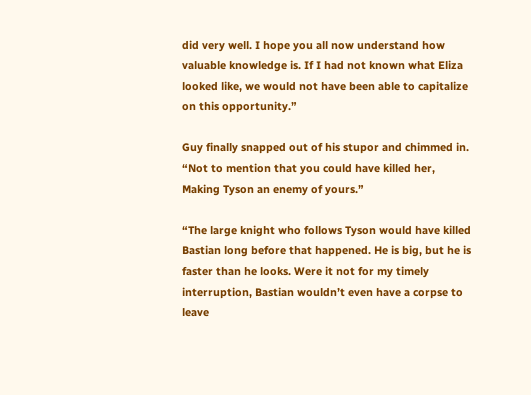did very well. I hope you all now understand how valuable knowledge is. If I had not known what Eliza looked like, we would not have been able to capitalize on this opportunity.”

Guy finally snapped out of his stupor and chimmed in. “Not to mention that you could have killed her, Making Tyson an enemy of yours.”

“The large knight who follows Tyson would have killed Bastian long before that happened. He is big, but he is faster than he looks. Were it not for my timely interruption, Bastian wouldn’t even have a corpse to leave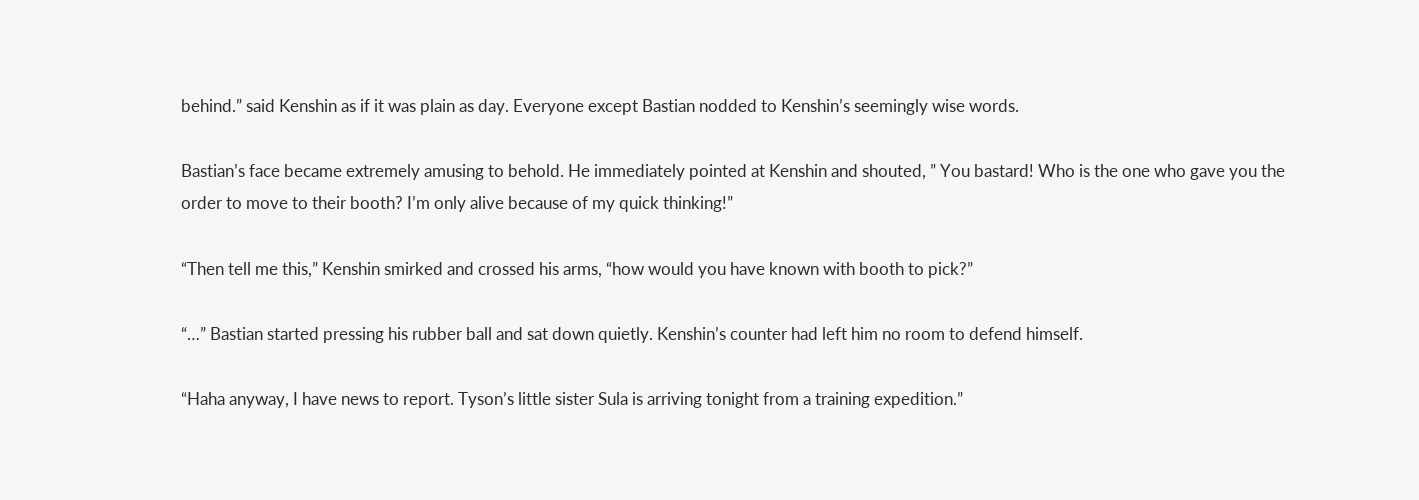behind.” said Kenshin as if it was plain as day. Everyone except Bastian nodded to Kenshin’s seemingly wise words.

Bastian’s face became extremely amusing to behold. He immediately pointed at Kenshin and shouted, ” You bastard! Who is the one who gave you the order to move to their booth? I’m only alive because of my quick thinking!”

“Then tell me this,” Kenshin smirked and crossed his arms, “how would you have known with booth to pick?”

“…” Bastian started pressing his rubber ball and sat down quietly. Kenshin’s counter had left him no room to defend himself.

“Haha anyway, I have news to report. Tyson’s little sister Sula is arriving tonight from a training expedition.”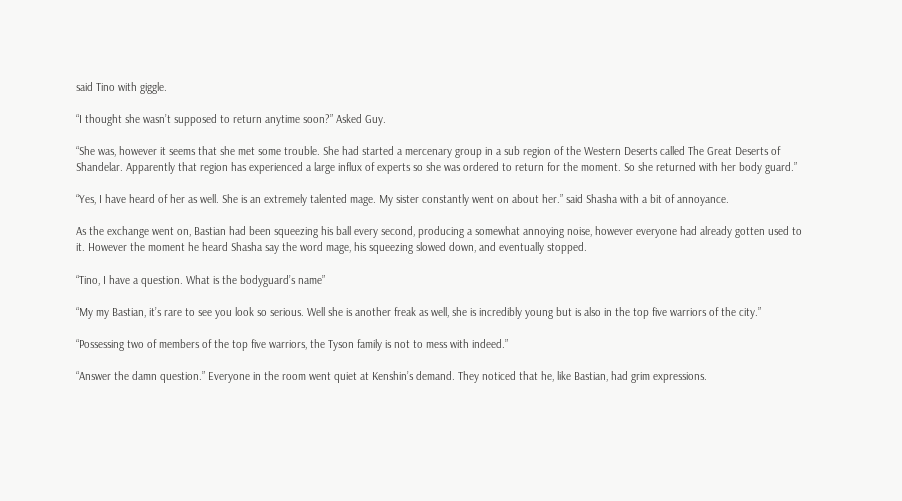said Tino with giggle.

“I thought she wasn’t supposed to return anytime soon?” Asked Guy.

“She was, however it seems that she met some trouble. She had started a mercenary group in a sub region of the Western Deserts called The Great Deserts of Shandelar. Apparently that region has experienced a large influx of experts so she was ordered to return for the moment. So she returned with her body guard.”

“Yes, I have heard of her as well. She is an extremely talented mage. My sister constantly went on about her.” said Shasha with a bit of annoyance.

As the exchange went on, Bastian had been squeezing his ball every second, producing a somewhat annoying noise, however everyone had already gotten used to it. However the moment he heard Shasha say the word mage, his squeezing slowed down, and eventually stopped.

“Tino, I have a question. What is the bodyguard’s name”

“My my Bastian, it’s rare to see you look so serious. Well she is another freak as well, she is incredibly young but is also in the top five warriors of the city.”

“Possessing two of members of the top five warriors, the Tyson family is not to mess with indeed.”

“Answer the damn question.” Everyone in the room went quiet at Kenshin’s demand. They noticed that he, like Bastian, had grim expressions.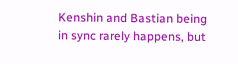Kenshin and Bastian being in sync rarely happens, but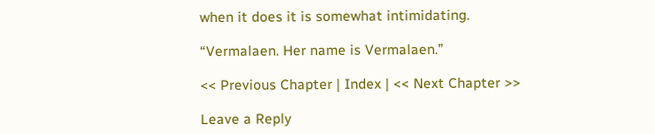when it does it is somewhat intimidating.

“Vermalaen. Her name is Vermalaen.”

<< Previous Chapter | Index | << Next Chapter >>

Leave a Reply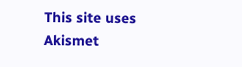This site uses Akismet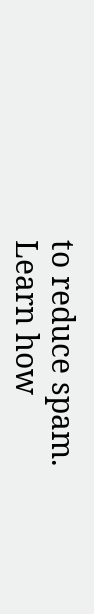to reduce spam. Learn how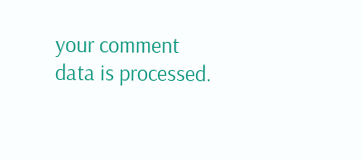your comment data is processed.